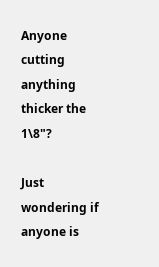Anyone cutting anything thicker the 1\8"?

Just wondering if anyone is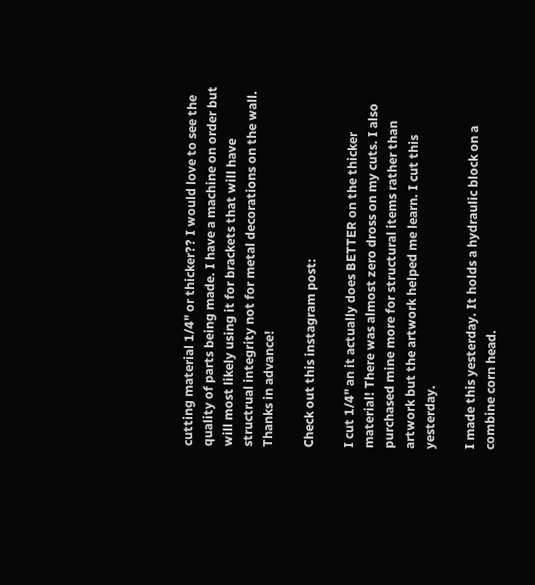cutting material 1/4" or thicker?? I would love to see the quality of parts being made. I have a machine on order but will most likely using it for brackets that will have structrual integrity not for metal decorations on the wall. Thanks in advance!

Check out this instagram post:

I cut 1/4" an it actually does BETTER on the thicker material! There was almost zero dross on my cuts. I also purchased mine more for structural items rather than artwork but the artwork helped me learn. I cut this yesterday.

I made this yesterday. It holds a hydraulic block on a combine corn head.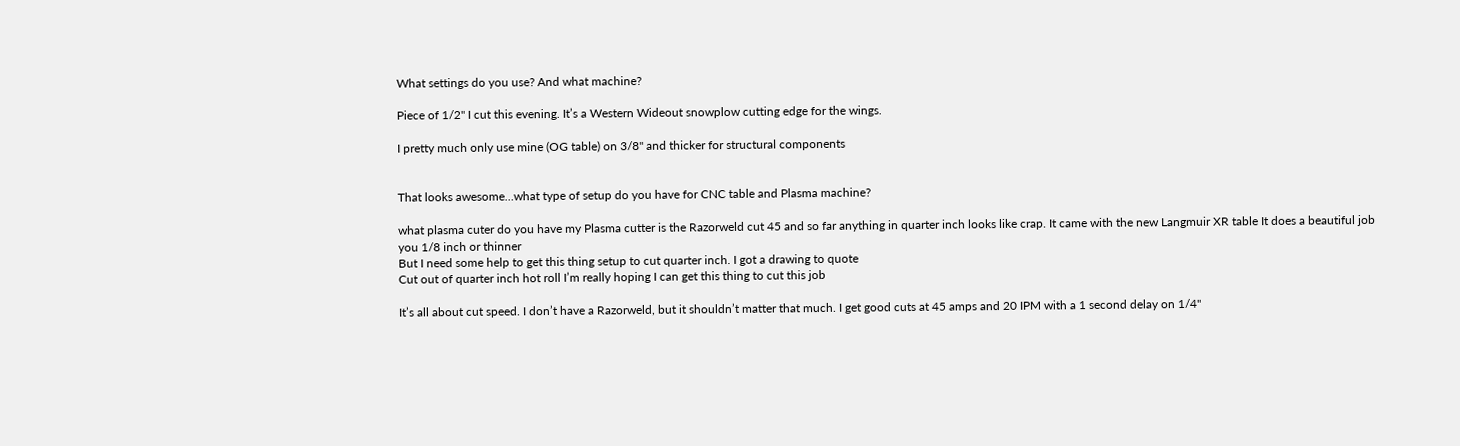What settings do you use? And what machine?

Piece of 1/2" I cut this evening. It’s a Western Wideout snowplow cutting edge for the wings.

I pretty much only use mine (OG table) on 3/8" and thicker for structural components


That looks awesome…what type of setup do you have for CNC table and Plasma machine?

what plasma cuter do you have my Plasma cutter is the Razorweld cut 45 and so far anything in quarter inch looks like crap. It came with the new Langmuir XR table It does a beautiful job you 1/8 inch or thinner
But I need some help to get this thing setup to cut quarter inch. I got a drawing to quote
Cut out of quarter inch hot roll I’m really hoping I can get this thing to cut this job

It’s all about cut speed. I don’t have a Razorweld, but it shouldn’t matter that much. I get good cuts at 45 amps and 20 IPM with a 1 second delay on 1/4"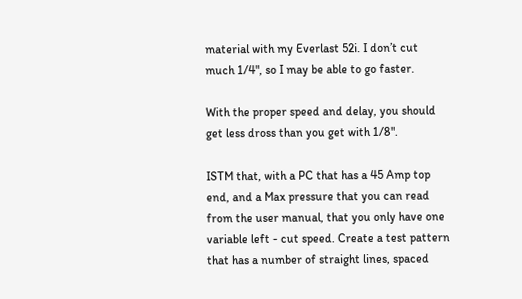material with my Everlast 52i. I don’t cut much 1/4", so I may be able to go faster.

With the proper speed and delay, you should get less dross than you get with 1/8".

ISTM that, with a PC that has a 45 Amp top end, and a Max pressure that you can read from the user manual, that you only have one variable left - cut speed. Create a test pattern that has a number of straight lines, spaced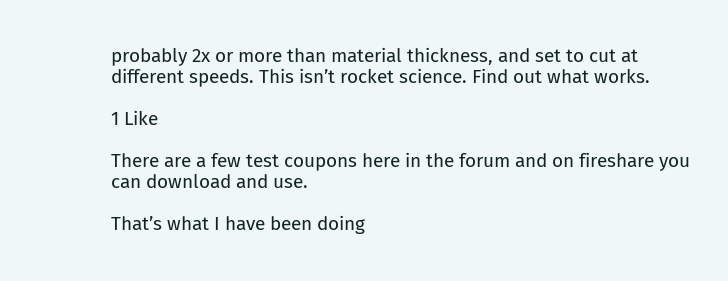probably 2x or more than material thickness, and set to cut at different speeds. This isn’t rocket science. Find out what works.

1 Like

There are a few test coupons here in the forum and on fireshare you can download and use.

That’s what I have been doing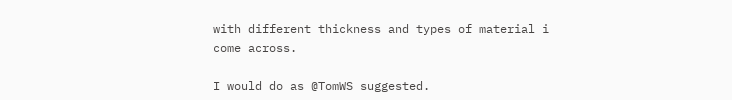with different thickness and types of material i come across.

I would do as @TomWS suggested.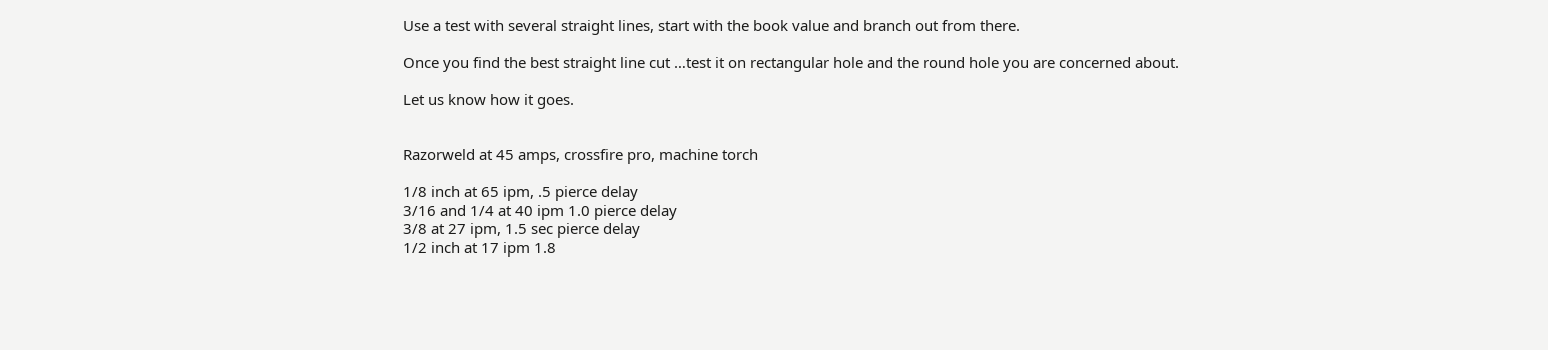Use a test with several straight lines, start with the book value and branch out from there.

Once you find the best straight line cut …test it on rectangular hole and the round hole you are concerned about.

Let us know how it goes.


Razorweld at 45 amps, crossfire pro, machine torch

1/8 inch at 65 ipm, .5 pierce delay
3/16 and 1/4 at 40 ipm 1.0 pierce delay
3/8 at 27 ipm, 1.5 sec pierce delay
1/2 inch at 17 ipm 1.8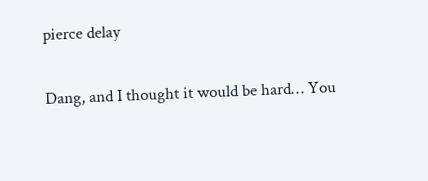pierce delay

Dang, and I thought it would be hard… You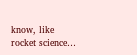know, like rocket science…